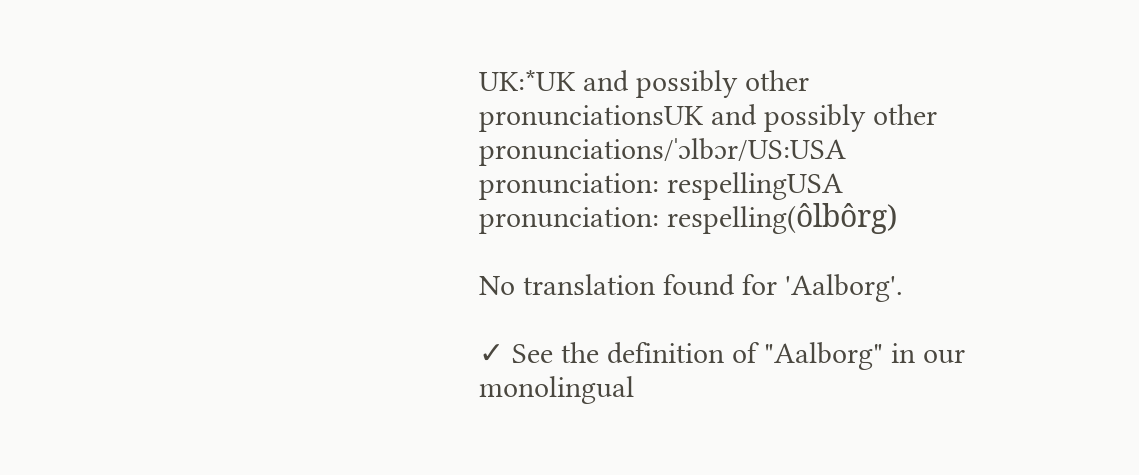UK:*UK and possibly other pronunciationsUK and possibly other pronunciations/ˈɔlbɔr/US:USA pronunciation: respellingUSA pronunciation: respelling(ôlbôrg)

No translation found for 'Aalborg'.

✓ See the definition of "Aalborg" in our monolingual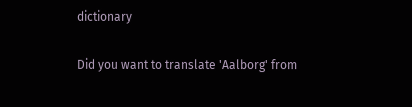dictionary

Did you want to translate 'Aalborg' from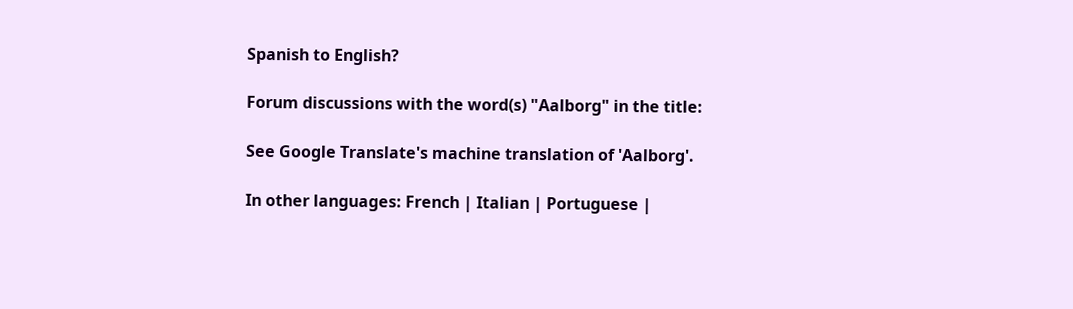Spanish to English?

Forum discussions with the word(s) "Aalborg" in the title:

See Google Translate's machine translation of 'Aalborg'.

In other languages: French | Italian | Portuguese |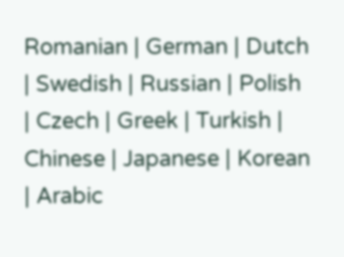Romanian | German | Dutch | Swedish | Russian | Polish | Czech | Greek | Turkish | Chinese | Japanese | Korean | Arabic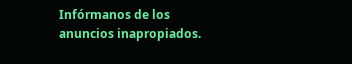Infórmanos de los anuncios inapropiados.